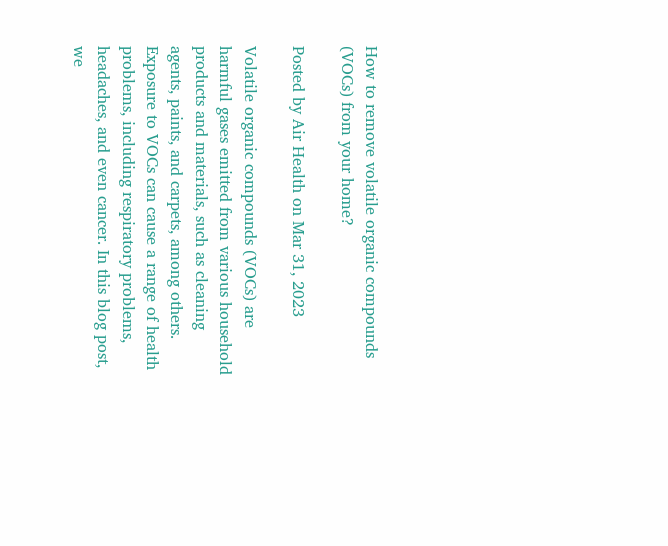How to remove volatile organic compounds (VOCs) from your home?

Posted by Air Health on Mar 31, 2023

Volatile organic compounds (VOCs) are harmful gases emitted from various household products and materials, such as cleaning agents, paints, and carpets, among others. Exposure to VOCs can cause a range of health problems, including respiratory problems, headaches, and even cancer. In this blog post, we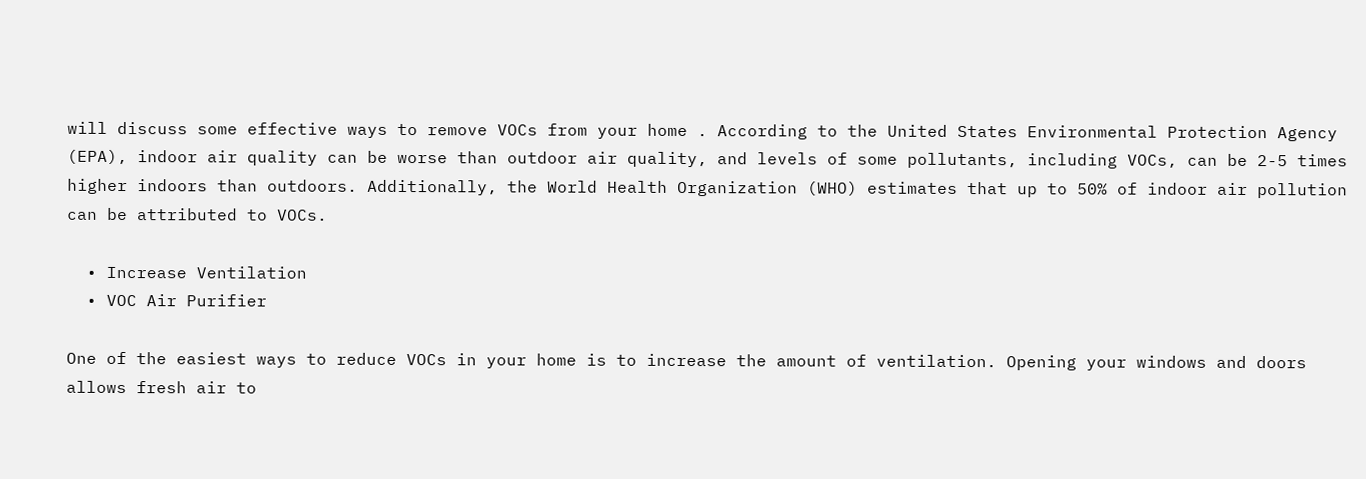will discuss some effective ways to remove VOCs from your home . According to the United States Environmental Protection Agency (EPA), indoor air quality can be worse than outdoor air quality, and levels of some pollutants, including VOCs, can be 2-5 times higher indoors than outdoors. Additionally, the World Health Organization (WHO) estimates that up to 50% of indoor air pollution can be attributed to VOCs.

  • Increase Ventilation
  • VOC Air Purifier

One of the easiest ways to reduce VOCs in your home is to increase the amount of ventilation. Opening your windows and doors allows fresh air to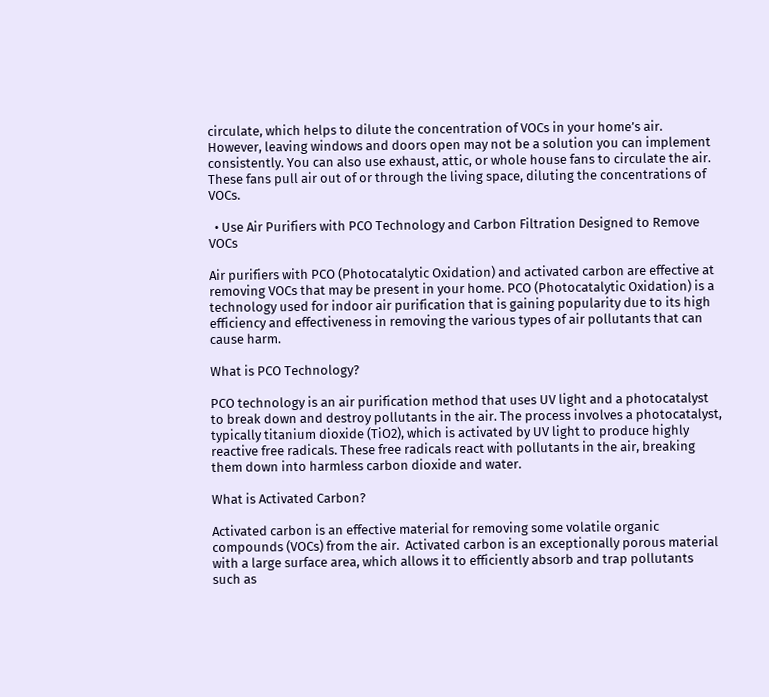circulate, which helps to dilute the concentration of VOCs in your home’s air. However, leaving windows and doors open may not be a solution you can implement consistently. You can also use exhaust, attic, or whole house fans to circulate the air. These fans pull air out of or through the living space, diluting the concentrations of VOCs.

  • Use Air Purifiers with PCO Technology and Carbon Filtration Designed to Remove VOCs

Air purifiers with PCO (Photocatalytic Oxidation) and activated carbon are effective at removing VOCs that may be present in your home. PCO (Photocatalytic Oxidation) is a technology used for indoor air purification that is gaining popularity due to its high efficiency and effectiveness in removing the various types of air pollutants that can cause harm.

What is PCO Technology?

PCO technology is an air purification method that uses UV light and a photocatalyst to break down and destroy pollutants in the air. The process involves a photocatalyst, typically titanium dioxide (TiO2), which is activated by UV light to produce highly reactive free radicals. These free radicals react with pollutants in the air, breaking them down into harmless carbon dioxide and water.

What is Activated Carbon?

Activated carbon is an effective material for removing some volatile organic compounds (VOCs) from the air.  Activated carbon is an exceptionally porous material with a large surface area, which allows it to efficiently absorb and trap pollutants such as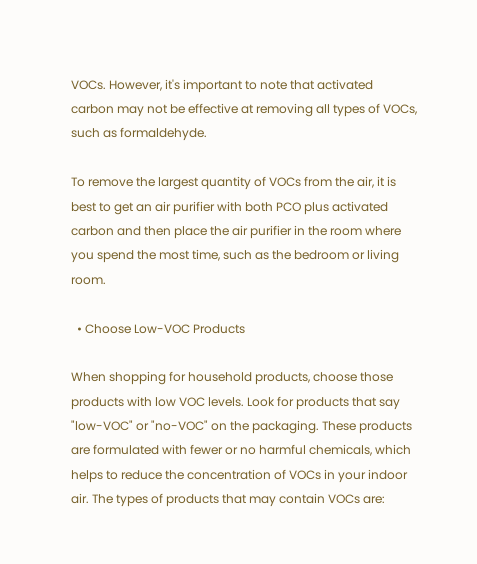VOCs. However, it's important to note that activated carbon may not be effective at removing all types of VOCs, such as formaldehyde.

To remove the largest quantity of VOCs from the air, it is best to get an air purifier with both PCO plus activated carbon and then place the air purifier in the room where you spend the most time, such as the bedroom or living room.

  • Choose Low-VOC Products

When shopping for household products, choose those products with low VOC levels. Look for products that say "low-VOC" or "no-VOC" on the packaging. These products are formulated with fewer or no harmful chemicals, which helps to reduce the concentration of VOCs in your indoor air. The types of products that may contain VOCs are: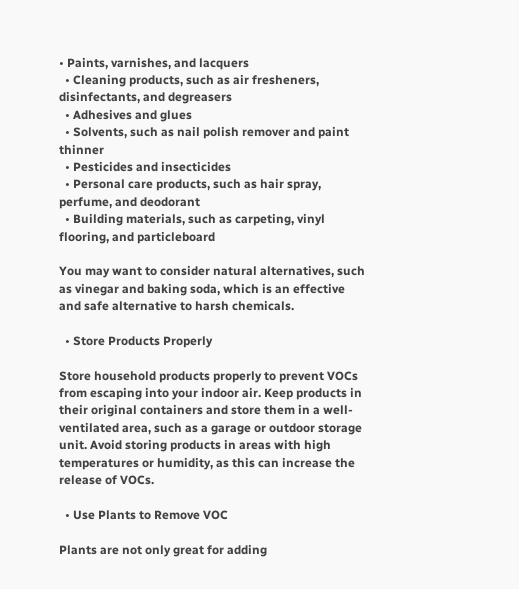• Paints, varnishes, and lacquers
  • Cleaning products, such as air fresheners, disinfectants, and degreasers
  • Adhesives and glues
  • Solvents, such as nail polish remover and paint thinner
  • Pesticides and insecticides
  • Personal care products, such as hair spray, perfume, and deodorant
  • Building materials, such as carpeting, vinyl flooring, and particleboard

You may want to consider natural alternatives, such as vinegar and baking soda, which is an effective and safe alternative to harsh chemicals.

  • Store Products Properly

Store household products properly to prevent VOCs from escaping into your indoor air. Keep products in their original containers and store them in a well-ventilated area, such as a garage or outdoor storage unit. Avoid storing products in areas with high temperatures or humidity, as this can increase the release of VOCs.

  • Use Plants to Remove VOC

Plants are not only great for adding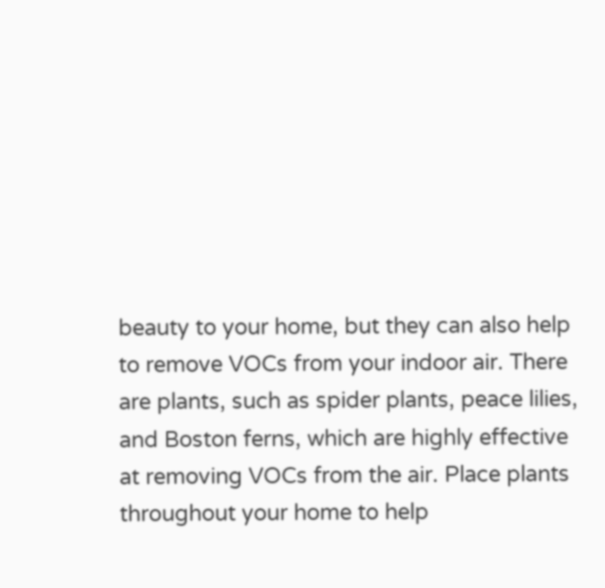beauty to your home, but they can also help to remove VOCs from your indoor air. There are plants, such as spider plants, peace lilies, and Boston ferns, which are highly effective at removing VOCs from the air. Place plants throughout your home to help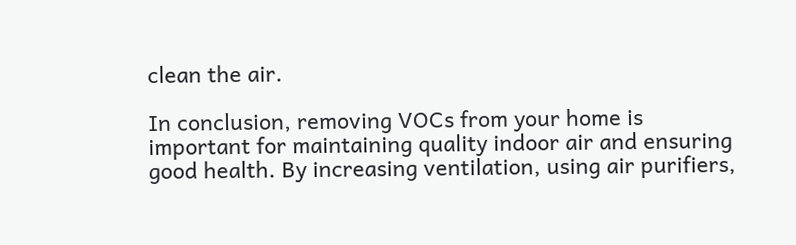clean the air.

In conclusion, removing VOCs from your home is important for maintaining quality indoor air and ensuring good health. By increasing ventilation, using air purifiers,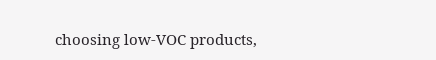choosing low-VOC products,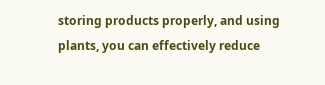storing products properly, and using plants, you can effectively reduce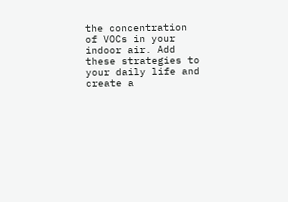the concentration of VOCs in your indoor air. Add these strategies to your daily life and create a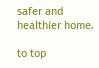safer and healthier home.

to top